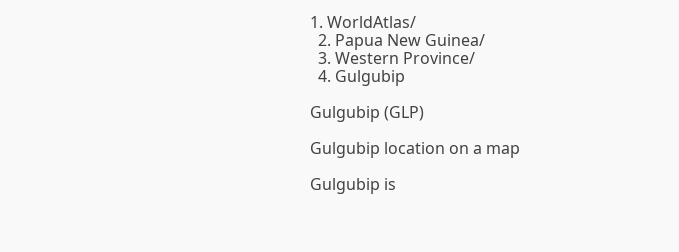1. WorldAtlas/
  2. Papua New Guinea/
  3. Western Province/
  4. Gulgubip

Gulgubip (GLP)

Gulgubip location on a map

Gulgubip is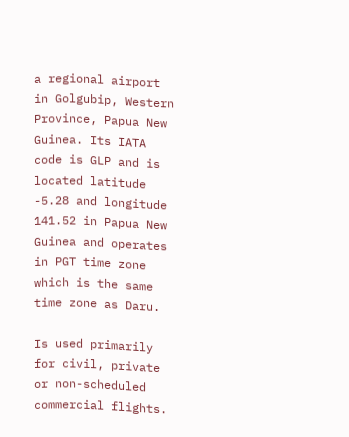a regional airport in Golgubip, Western Province, Papua New Guinea. Its IATA code is GLP and is located latitude -5.28 and longitude 141.52 in Papua New Guinea and operates in PGT time zone which is the same time zone as Daru.

Is used primarily for civil, private or non-scheduled commercial flights.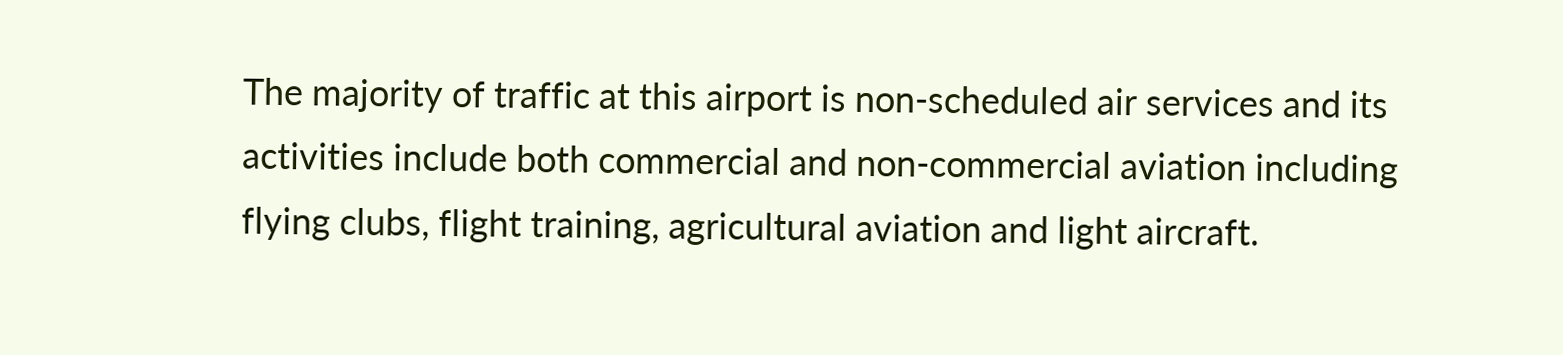The majority of traffic at this airport is non-scheduled air services and its activities include both commercial and non-commercial aviation including flying clubs, flight training, agricultural aviation and light aircraft.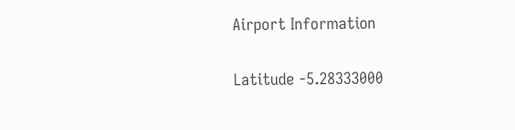Airport Information

Latitude -5.28333000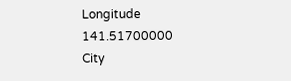Longitude 141.51700000
City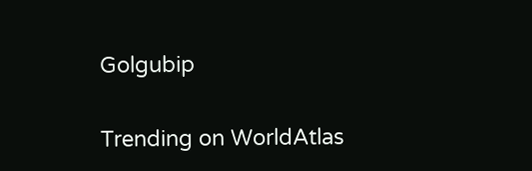Golgubip

Trending on WorldAtlas